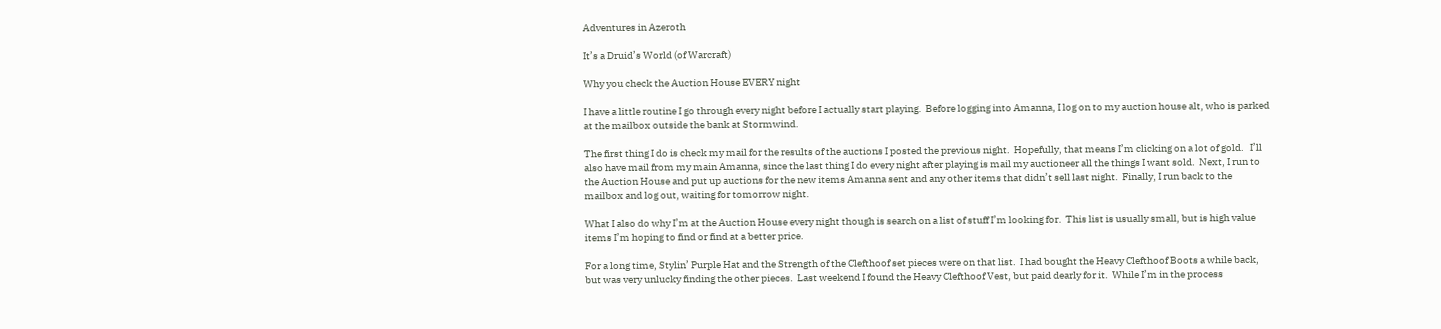Adventures in Azeroth

It’s a Druid’s World (of Warcraft)

Why you check the Auction House EVERY night

I have a little routine I go through every night before I actually start playing.  Before logging into Amanna, I log on to my auction house alt, who is parked at the mailbox outside the bank at Stormwind.

The first thing I do is check my mail for the results of the auctions I posted the previous night.  Hopefully, that means I’m clicking on a lot of gold.   I’ll also have mail from my main Amanna, since the last thing I do every night after playing is mail my auctioneer all the things I want sold.  Next, I run to the Auction House and put up auctions for the new items Amanna sent and any other items that didn’t sell last night.  Finally, I run back to the mailbox and log out, waiting for tomorrow night.

What I also do why I’m at the Auction House every night though is search on a list of stuff I’m looking for.  This list is usually small, but is high value items I’m hoping to find or find at a better price.

For a long time, Stylin’ Purple Hat and the Strength of the Clefthoof set pieces were on that list.  I had bought the Heavy Clefthoof Boots a while back, but was very unlucky finding the other pieces.  Last weekend I found the Heavy Clefthoof Vest, but paid dearly for it.  While I’m in the process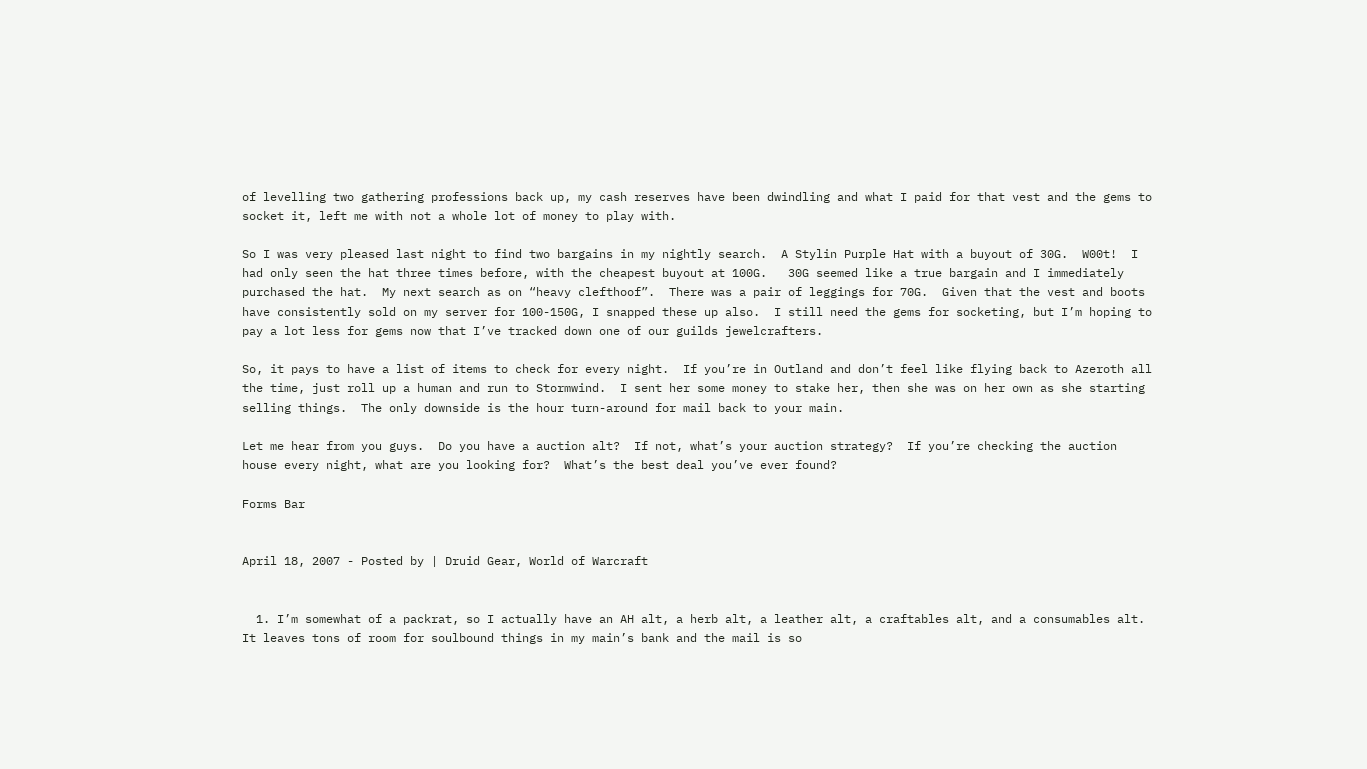of levelling two gathering professions back up, my cash reserves have been dwindling and what I paid for that vest and the gems to socket it, left me with not a whole lot of money to play with.

So I was very pleased last night to find two bargains in my nightly search.  A Stylin Purple Hat with a buyout of 30G.  W00t!  I had only seen the hat three times before, with the cheapest buyout at 100G.   30G seemed like a true bargain and I immediately purchased the hat.  My next search as on “heavy clefthoof”.  There was a pair of leggings for 70G.  Given that the vest and boots have consistently sold on my server for 100-150G, I snapped these up also.  I still need the gems for socketing, but I’m hoping to pay a lot less for gems now that I’ve tracked down one of our guilds jewelcrafters.

So, it pays to have a list of items to check for every night.  If you’re in Outland and don’t feel like flying back to Azeroth all the time, just roll up a human and run to Stormwind.  I sent her some money to stake her, then she was on her own as she starting selling things.  The only downside is the hour turn-around for mail back to your main.

Let me hear from you guys.  Do you have a auction alt?  If not, what’s your auction strategy?  If you’re checking the auction house every night, what are you looking for?  What’s the best deal you’ve ever found?

Forms Bar


April 18, 2007 - Posted by | Druid Gear, World of Warcraft


  1. I’m somewhat of a packrat, so I actually have an AH alt, a herb alt, a leather alt, a craftables alt, and a consumables alt. It leaves tons of room for soulbound things in my main’s bank and the mail is so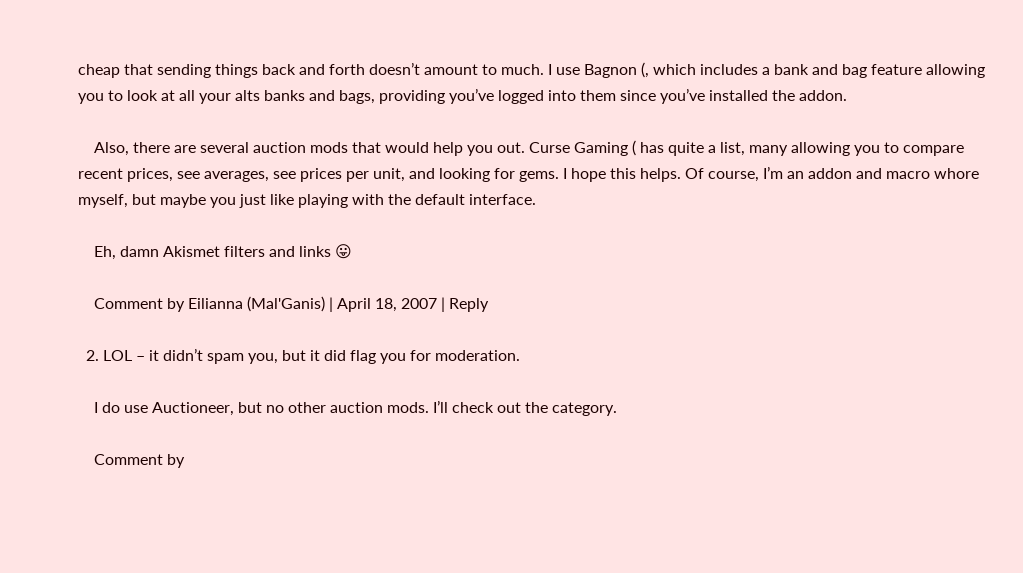cheap that sending things back and forth doesn’t amount to much. I use Bagnon (, which includes a bank and bag feature allowing you to look at all your alts banks and bags, providing you’ve logged into them since you’ve installed the addon.

    Also, there are several auction mods that would help you out. Curse Gaming ( has quite a list, many allowing you to compare recent prices, see averages, see prices per unit, and looking for gems. I hope this helps. Of course, I’m an addon and macro whore myself, but maybe you just like playing with the default interface.

    Eh, damn Akismet filters and links 😛

    Comment by Eilianna (Mal'Ganis) | April 18, 2007 | Reply

  2. LOL – it didn’t spam you, but it did flag you for moderation.

    I do use Auctioneer, but no other auction mods. I’ll check out the category.

    Comment by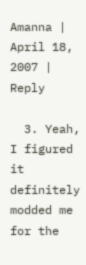Amanna | April 18, 2007 | Reply

  3. Yeah, I figured it definitely modded me for the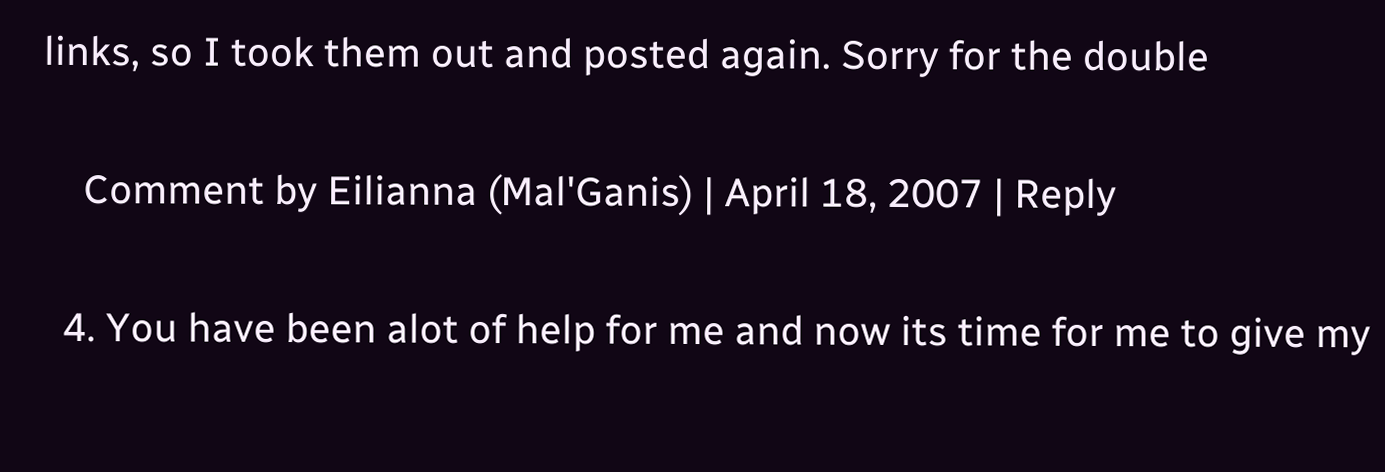links, so I took them out and posted again. Sorry for the double

    Comment by Eilianna (Mal'Ganis) | April 18, 2007 | Reply

  4. You have been alot of help for me and now its time for me to give my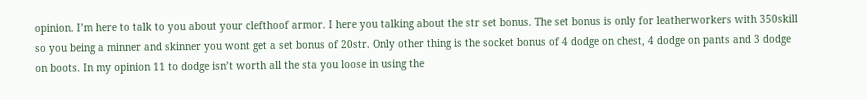opinion. I’m here to talk to you about your clefthoof armor. I here you talking about the str set bonus. The set bonus is only for leatherworkers with 350skill so you being a minner and skinner you wont get a set bonus of 20str. Only other thing is the socket bonus of 4 dodge on chest, 4 dodge on pants and 3 dodge on boots. In my opinion 11 to dodge isn’t worth all the sta you loose in using the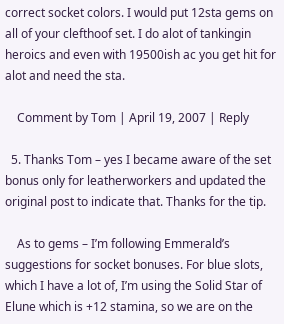correct socket colors. I would put 12sta gems on all of your clefthoof set. I do alot of tankingin heroics and even with 19500ish ac you get hit for alot and need the sta.

    Comment by Tom | April 19, 2007 | Reply

  5. Thanks Tom – yes I became aware of the set bonus only for leatherworkers and updated the original post to indicate that. Thanks for the tip.

    As to gems – I’m following Emmerald’s suggestions for socket bonuses. For blue slots, which I have a lot of, I’m using the Solid Star of Elune which is +12 stamina, so we are on the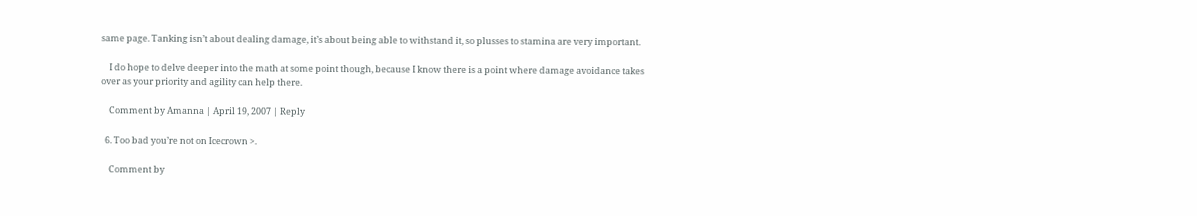same page. Tanking isn’t about dealing damage, it’s about being able to withstand it, so plusses to stamina are very important.

    I do hope to delve deeper into the math at some point though, because I know there is a point where damage avoidance takes over as your priority and agility can help there.

    Comment by Amanna | April 19, 2007 | Reply

  6. Too bad you’re not on Icecrown >.

    Comment by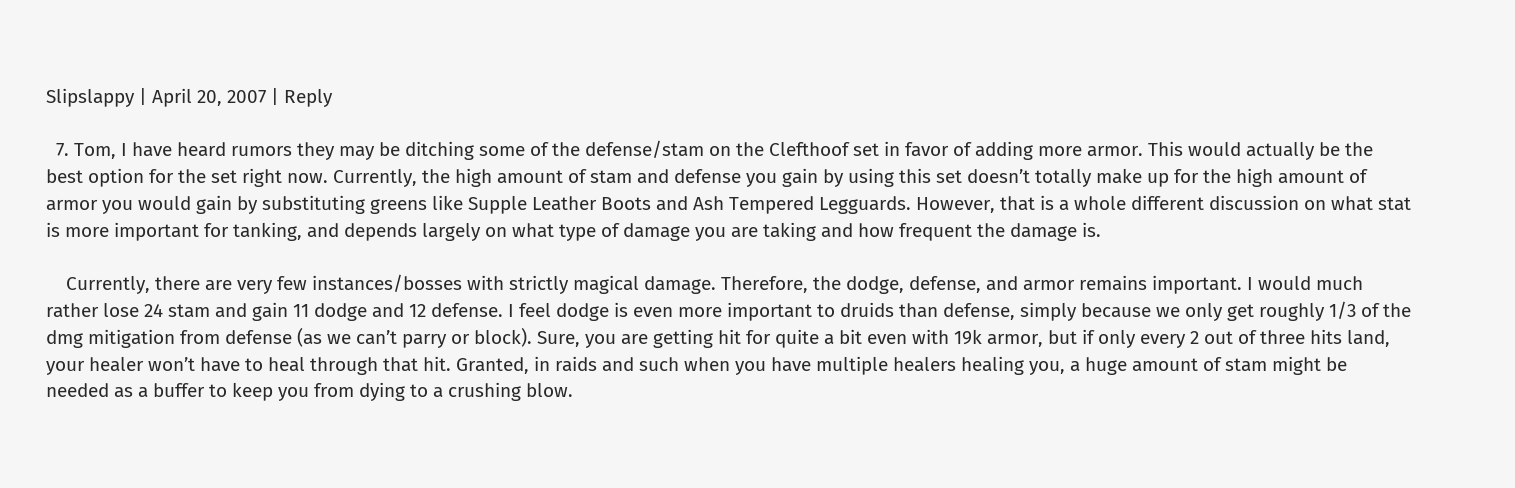Slipslappy | April 20, 2007 | Reply

  7. Tom, I have heard rumors they may be ditching some of the defense/stam on the Clefthoof set in favor of adding more armor. This would actually be the best option for the set right now. Currently, the high amount of stam and defense you gain by using this set doesn’t totally make up for the high amount of armor you would gain by substituting greens like Supple Leather Boots and Ash Tempered Legguards. However, that is a whole different discussion on what stat is more important for tanking, and depends largely on what type of damage you are taking and how frequent the damage is.

    Currently, there are very few instances/bosses with strictly magical damage. Therefore, the dodge, defense, and armor remains important. I would much rather lose 24 stam and gain 11 dodge and 12 defense. I feel dodge is even more important to druids than defense, simply because we only get roughly 1/3 of the dmg mitigation from defense (as we can’t parry or block). Sure, you are getting hit for quite a bit even with 19k armor, but if only every 2 out of three hits land, your healer won’t have to heal through that hit. Granted, in raids and such when you have multiple healers healing you, a huge amount of stam might be needed as a buffer to keep you from dying to a crushing blow.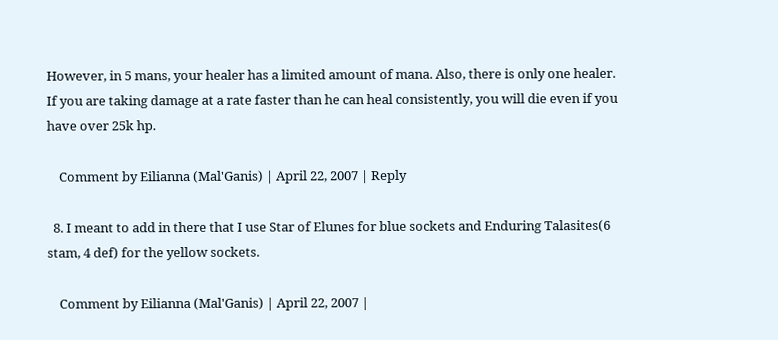However, in 5 mans, your healer has a limited amount of mana. Also, there is only one healer. If you are taking damage at a rate faster than he can heal consistently, you will die even if you have over 25k hp.

    Comment by Eilianna (Mal'Ganis) | April 22, 2007 | Reply

  8. I meant to add in there that I use Star of Elunes for blue sockets and Enduring Talasites(6 stam, 4 def) for the yellow sockets.

    Comment by Eilianna (Mal'Ganis) | April 22, 2007 |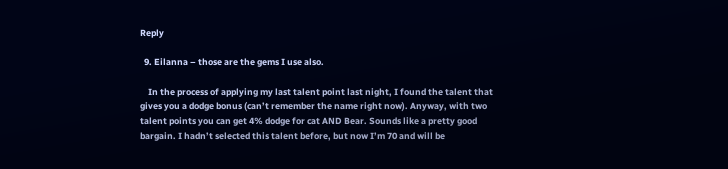Reply

  9. Eilanna – those are the gems I use also.

    In the process of applying my last talent point last night, I found the talent that gives you a dodge bonus (can’t remember the name right now). Anyway, with two talent points you can get 4% dodge for cat AND Bear. Sounds like a pretty good bargain. I hadn’t selected this talent before, but now I’m 70 and will be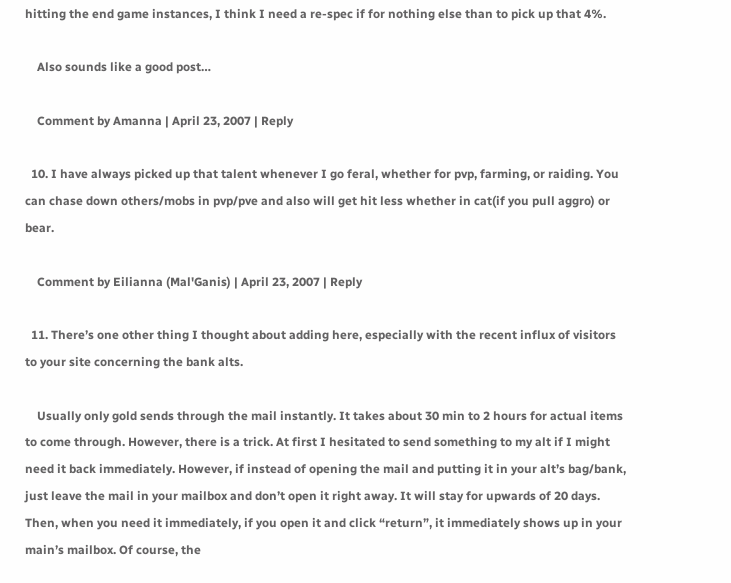hitting the end game instances, I think I need a re-spec if for nothing else than to pick up that 4%.

    Also sounds like a good post…

    Comment by Amanna | April 23, 2007 | Reply

  10. I have always picked up that talent whenever I go feral, whether for pvp, farming, or raiding. You can chase down others/mobs in pvp/pve and also will get hit less whether in cat(if you pull aggro) or bear.

    Comment by Eilianna (Mal'Ganis) | April 23, 2007 | Reply

  11. There’s one other thing I thought about adding here, especially with the recent influx of visitors to your site concerning the bank alts.

    Usually only gold sends through the mail instantly. It takes about 30 min to 2 hours for actual items to come through. However, there is a trick. At first I hesitated to send something to my alt if I might need it back immediately. However, if instead of opening the mail and putting it in your alt’s bag/bank, just leave the mail in your mailbox and don’t open it right away. It will stay for upwards of 20 days. Then, when you need it immediately, if you open it and click “return”, it immediately shows up in your main’s mailbox. Of course, the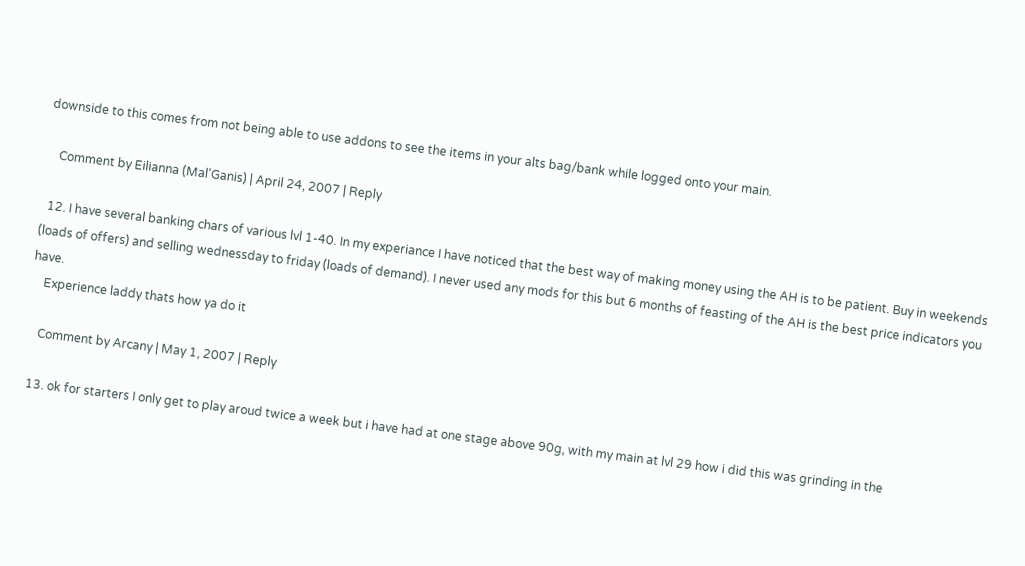downside to this comes from not being able to use addons to see the items in your alts bag/bank while logged onto your main.

    Comment by Eilianna (Mal'Ganis) | April 24, 2007 | Reply

  12. I have several banking chars of various lvl 1-40. In my experiance I have noticed that the best way of making money using the AH is to be patient. Buy in weekends (loads of offers) and selling wednessday to friday (loads of demand). I never used any mods for this but 6 months of feasting of the AH is the best price indicators you have.
    Experience laddy thats how ya do it

    Comment by Arcany | May 1, 2007 | Reply

  13. ok for starters I only get to play aroud twice a week but i have had at one stage above 90g, with my main at lvl 29 how i did this was grinding in the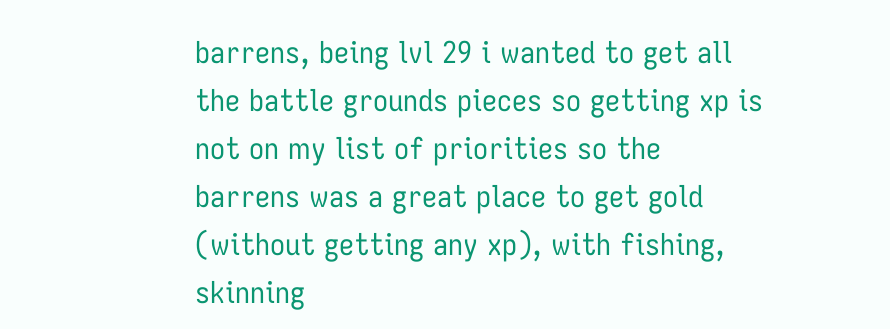barrens, being lvl 29 i wanted to get all the battle grounds pieces so getting xp is not on my list of priorities so the barrens was a great place to get gold (without getting any xp), with fishing, skinning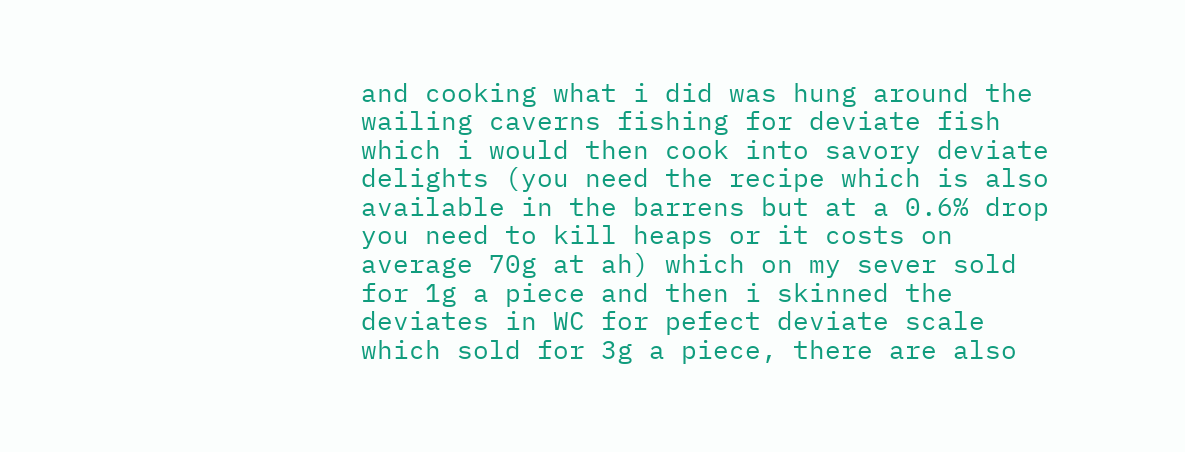and cooking what i did was hung around the wailing caverns fishing for deviate fish which i would then cook into savory deviate delights (you need the recipe which is also available in the barrens but at a 0.6% drop you need to kill heaps or it costs on average 70g at ah) which on my sever sold for 1g a piece and then i skinned the deviates in WC for pefect deviate scale which sold for 3g a piece, there are also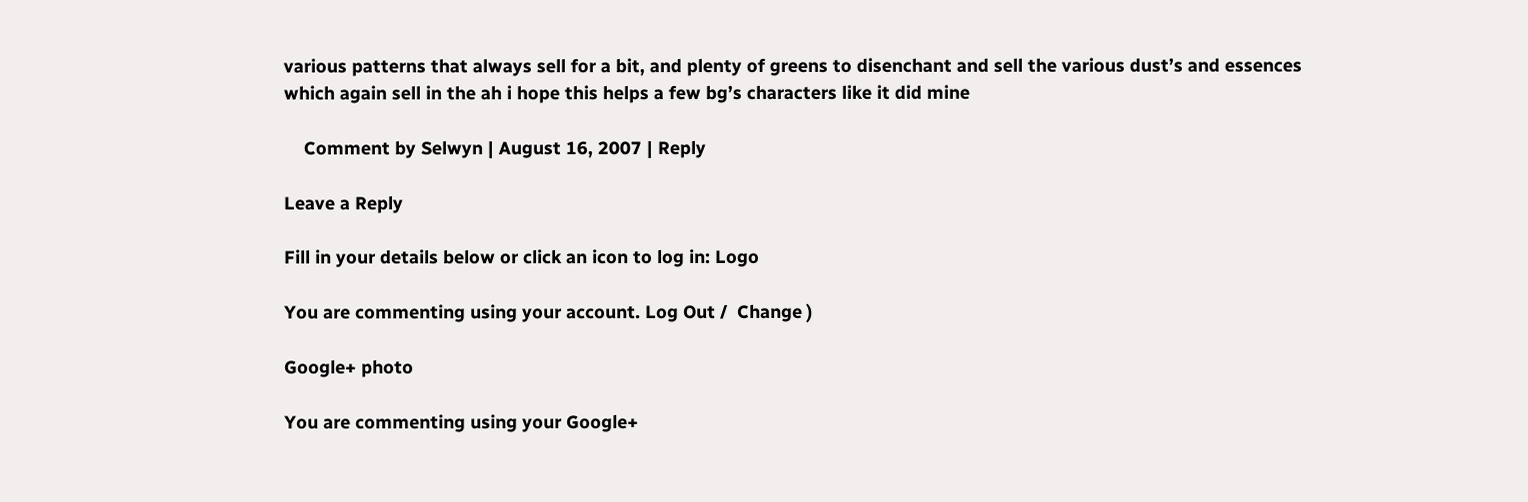various patterns that always sell for a bit, and plenty of greens to disenchant and sell the various dust’s and essences which again sell in the ah i hope this helps a few bg’s characters like it did mine

    Comment by Selwyn | August 16, 2007 | Reply

Leave a Reply

Fill in your details below or click an icon to log in: Logo

You are commenting using your account. Log Out /  Change )

Google+ photo

You are commenting using your Google+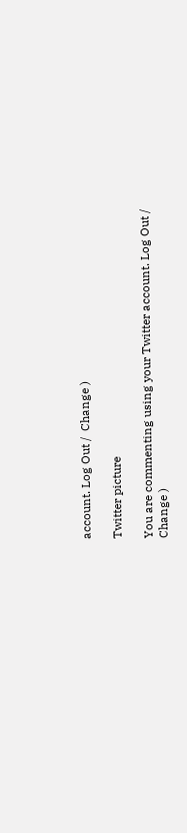account. Log Out /  Change )

Twitter picture

You are commenting using your Twitter account. Log Out /  Change )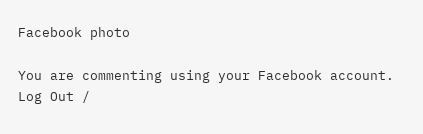Facebook photo

You are commenting using your Facebook account. Log Out /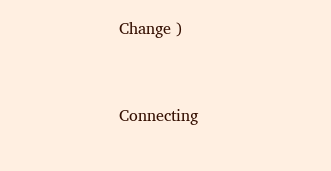Change )


Connecting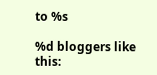to %s

%d bloggers like this: